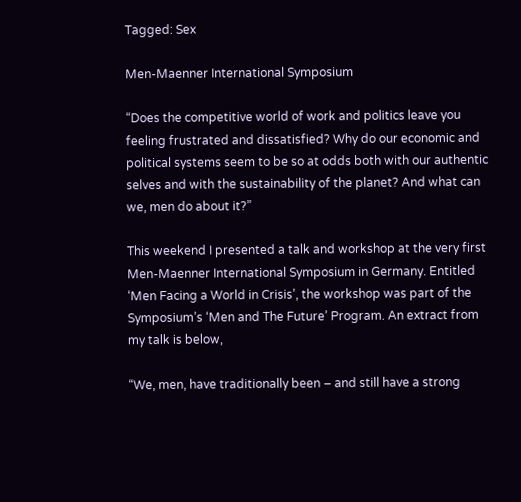Tagged: Sex

Men-Maenner International Symposium

“Does the competitive world of work and politics leave you feeling frustrated and dissatisfied? Why do our economic and political systems seem to be so at odds both with our authentic selves and with the sustainability of the planet? And what can we, men do about it?”

This weekend I presented a talk and workshop at the very first Men-Maenner International Symposium in Germany. Entitled ‘Men Facing a World in Crisis’, the workshop was part of the Symposium’s ‘Men and The Future’ Program. An extract from my talk is below,

“We, men, have traditionally been – and still have a strong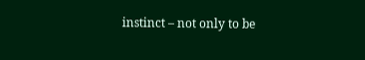instinct – not only to be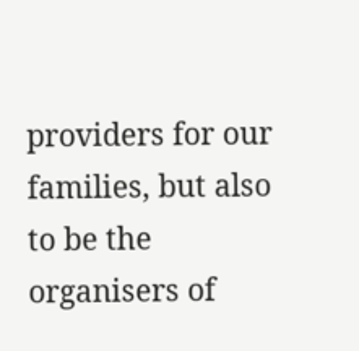providers for our families, but also to be the organisers of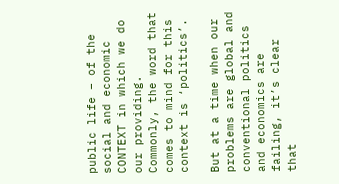public life – of the social and economic CONTEXT in which we do our providing. Commonly, the word that comes to mind for this context is ‘politics’.

But at a time when our problems are global and conventional politics and economics are failing, it’s clear that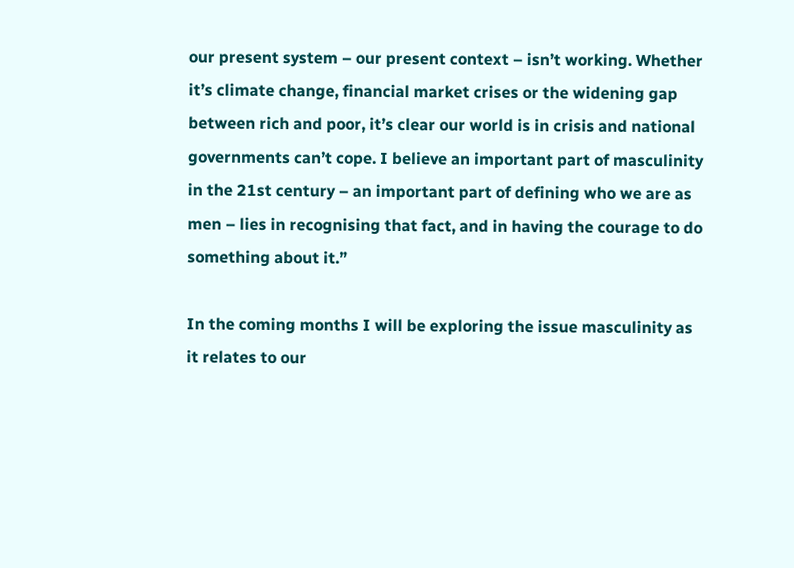our present system – our present context – isn’t working. Whether it’s climate change, financial market crises or the widening gap between rich and poor, it’s clear our world is in crisis and national governments can’t cope. I believe an important part of masculinity in the 21st century – an important part of defining who we are as men – lies in recognising that fact, and in having the courage to do something about it.”

In the coming months I will be exploring the issue masculinity as it relates to our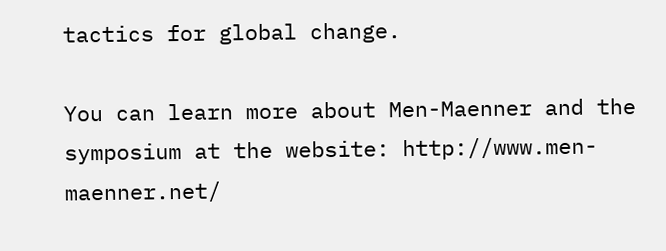tactics for global change.

You can learn more about Men-Maenner and the symposium at the website: http://www.men-maenner.net/